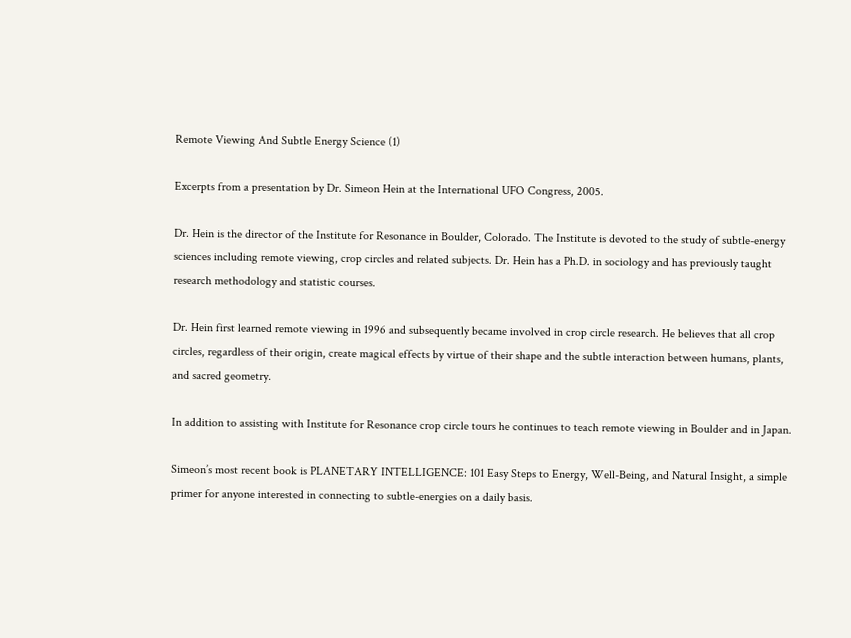Remote Viewing And Subtle Energy Science (1)

Excerpts from a presentation by Dr. Simeon Hein at the International UFO Congress, 2005.

Dr. Hein is the director of the Institute for Resonance in Boulder, Colorado. The Institute is devoted to the study of subtle-energy sciences including remote viewing, crop circles and related subjects. Dr. Hein has a Ph.D. in sociology and has previously taught research methodology and statistic courses.

Dr. Hein first learned remote viewing in 1996 and subsequently became involved in crop circle research. He believes that all crop circles, regardless of their origin, create magical effects by virtue of their shape and the subtle interaction between humans, plants, and sacred geometry.

In addition to assisting with Institute for Resonance crop circle tours he continues to teach remote viewing in Boulder and in Japan.

Simeon’s most recent book is PLANETARY INTELLIGENCE: 101 Easy Steps to Energy, Well-Being, and Natural Insight, a simple primer for anyone interested in connecting to subtle-energies on a daily basis.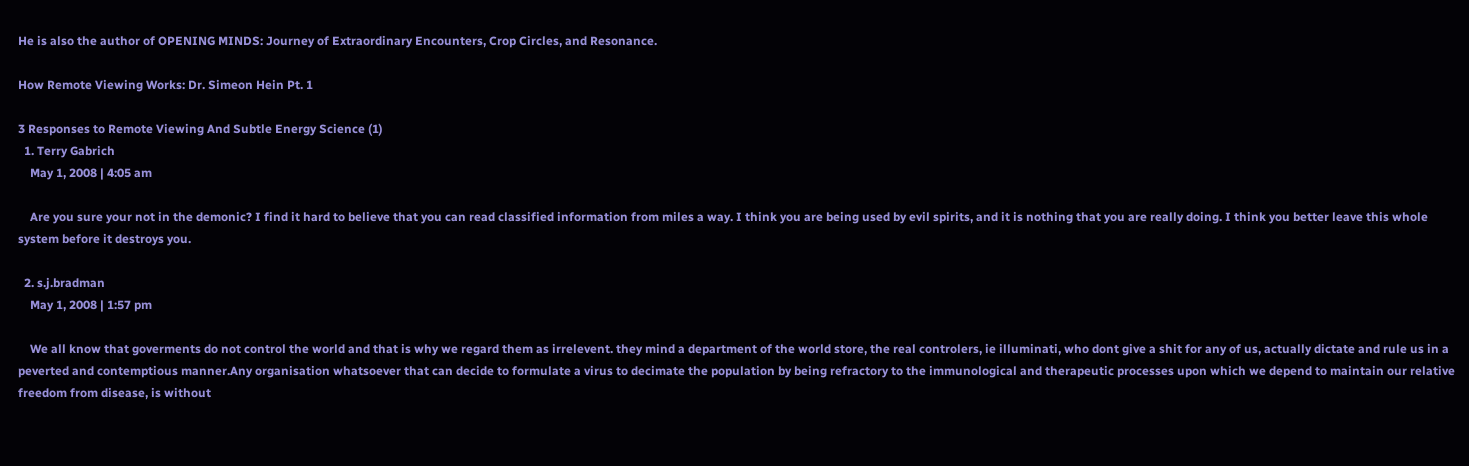He is also the author of OPENING MINDS: Journey of Extraordinary Encounters, Crop Circles, and Resonance.

How Remote Viewing Works: Dr. Simeon Hein Pt. 1

3 Responses to Remote Viewing And Subtle Energy Science (1)
  1. Terry Gabrich
    May 1, 2008 | 4:05 am

    Are you sure your not in the demonic? I find it hard to believe that you can read classified information from miles a way. I think you are being used by evil spirits, and it is nothing that you are really doing. I think you better leave this whole system before it destroys you.

  2. s.j.bradman
    May 1, 2008 | 1:57 pm

    We all know that goverments do not control the world and that is why we regard them as irrelevent. they mind a department of the world store, the real controlers, ie illuminati, who dont give a shit for any of us, actually dictate and rule us in a peverted and contemptious manner.Any organisation whatsoever that can decide to formulate a virus to decimate the population by being refractory to the immunological and therapeutic processes upon which we depend to maintain our relative freedom from disease, is without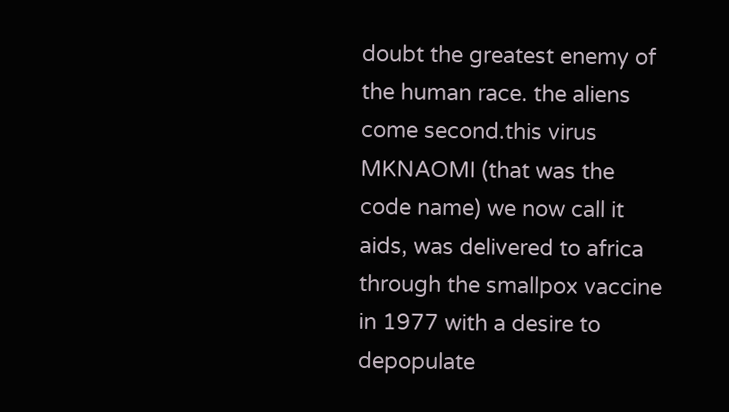doubt the greatest enemy of the human race. the aliens come second.this virus MKNAOMI (that was the code name) we now call it aids, was delivered to africa through the smallpox vaccine in 1977 with a desire to depopulate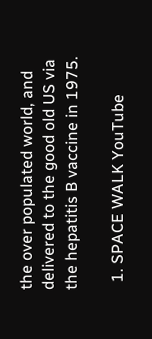the over populated world, and delivered to the good old US via the hepatitis B vaccine in 1975.

  1. SPACE WALK YouTube